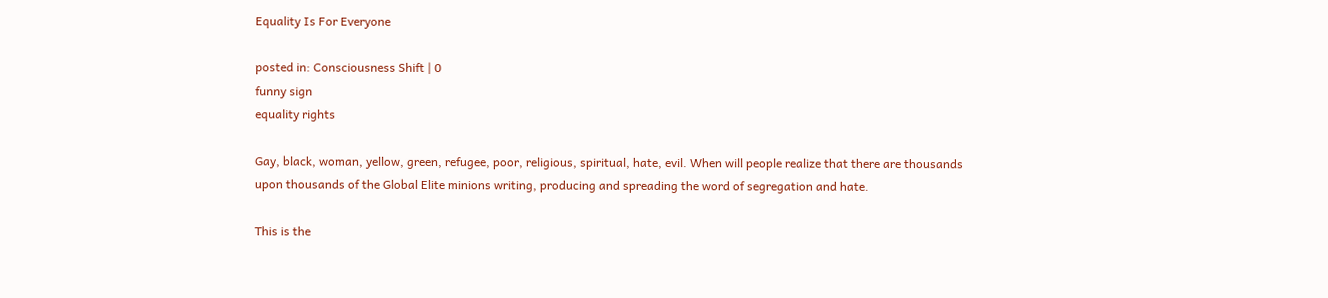Equality Is For Everyone

posted in: Consciousness Shift | 0
funny sign
equality rights

Gay, black, woman, yellow, green, refugee, poor, religious, spiritual, hate, evil. When will people realize that there are thousands upon thousands of the Global Elite minions writing, producing and spreading the word of segregation and hate.

This is the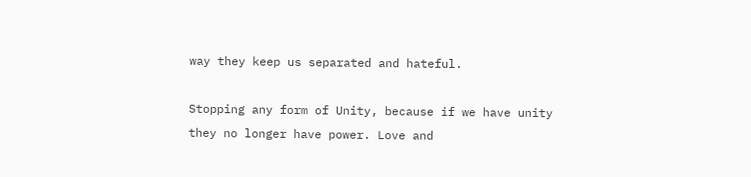way they keep us separated and hateful.

Stopping any form of Unity, because if we have unity they no longer have power. Love and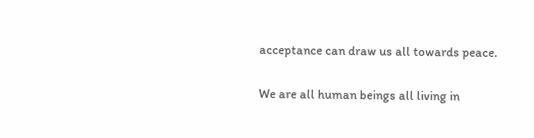acceptance can draw us all towards peace.

We are all human beings all living in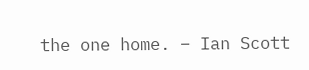the one home. – Ian Scott